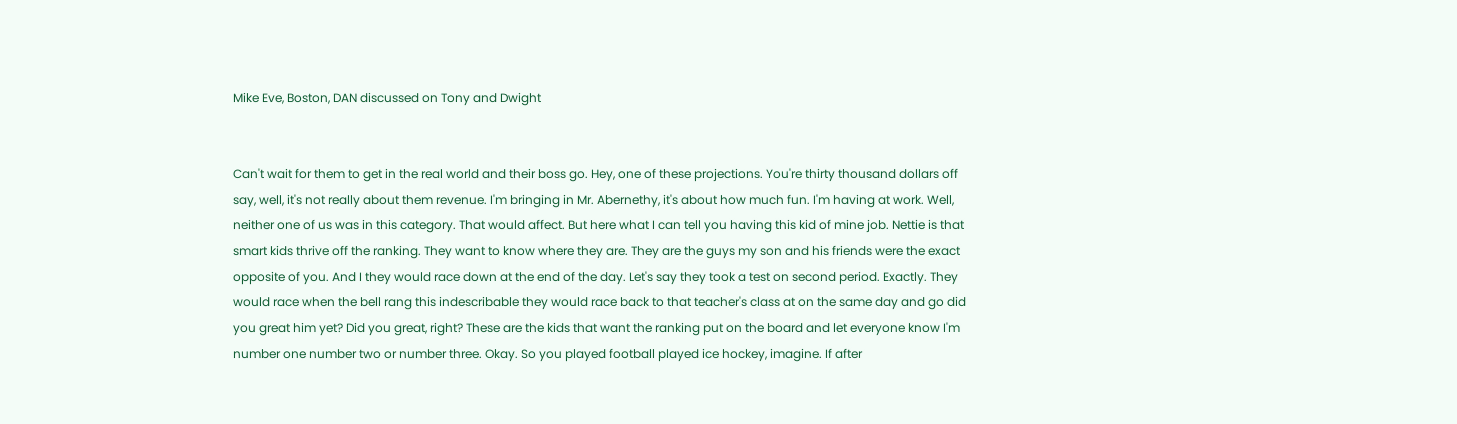Mike Eve, Boston, DAN discussed on Tony and Dwight


Can't wait for them to get in the real world and their boss go. Hey, one of these projections. You're thirty thousand dollars off say, well, it's not really about them revenue. I'm bringing in Mr. Abernethy, it's about how much fun. I'm having at work. Well, neither one of us was in this category. That would affect. But here what I can tell you having this kid of mine job. Nettie is that smart kids thrive off the ranking. They want to know where they are. They are the guys my son and his friends were the exact opposite of you. And I they would race down at the end of the day. Let's say they took a test on second period. Exactly. They would race when the bell rang this indescribable they would race back to that teacher's class at on the same day and go did you great him yet? Did you great, right? These are the kids that want the ranking put on the board and let everyone know I'm number one number two or number three. Okay. So you played football played ice hockey, imagine. If after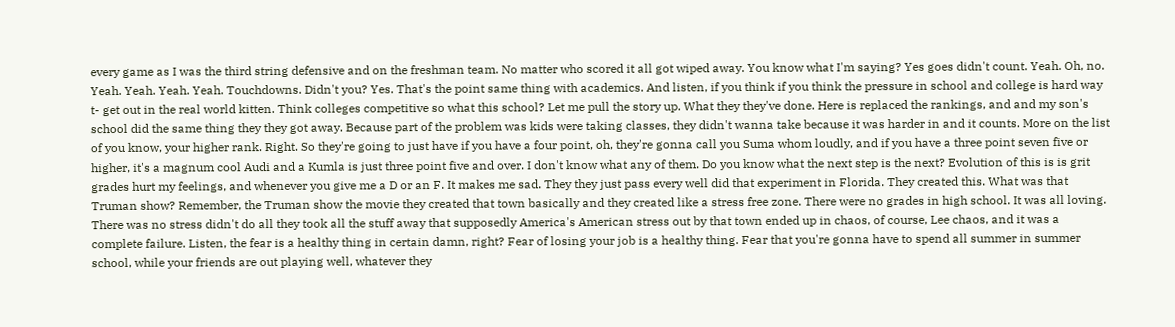every game as I was the third string defensive and on the freshman team. No matter who scored it all got wiped away. You know what I'm saying? Yes goes didn't count. Yeah. Oh, no. Yeah. Yeah. Yeah. Yeah. Touchdowns. Didn't you? Yes. That's the point same thing with academics. And listen, if you think if you think the pressure in school and college is hard way t- get out in the real world kitten. Think colleges competitive so what this school? Let me pull the story up. What they they've done. Here is replaced the rankings, and and my son's school did the same thing they they got away. Because part of the problem was kids were taking classes, they didn't wanna take because it was harder in and it counts. More on the list of you know, your higher rank. Right. So they're going to just have if you have a four point, oh, they're gonna call you Suma whom loudly, and if you have a three point seven five or higher, it's a magnum cool Audi and a Kumla is just three point five and over. I don't know what any of them. Do you know what the next step is the next? Evolution of this is is grit grades hurt my feelings, and whenever you give me a D or an F. It makes me sad. They they just pass every well did that experiment in Florida. They created this. What was that Truman show? Remember, the Truman show the movie they created that town basically and they created like a stress free zone. There were no grades in high school. It was all loving. There was no stress didn't do all they took all the stuff away that supposedly America's American stress out by that town ended up in chaos, of course, Lee chaos, and it was a complete failure. Listen, the fear is a healthy thing in certain damn, right? Fear of losing your job is a healthy thing. Fear that you're gonna have to spend all summer in summer school, while your friends are out playing well, whatever they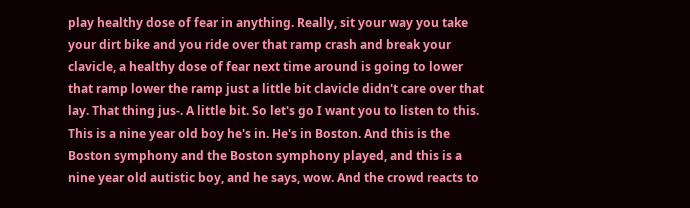play healthy dose of fear in anything. Really, sit your way you take your dirt bike and you ride over that ramp crash and break your clavicle, a healthy dose of fear next time around is going to lower that ramp lower the ramp just a little bit clavicle didn't care over that lay. That thing jus-. A little bit. So let's go I want you to listen to this. This is a nine year old boy he's in. He's in Boston. And this is the Boston symphony and the Boston symphony played, and this is a nine year old autistic boy, and he says, wow. And the crowd reacts to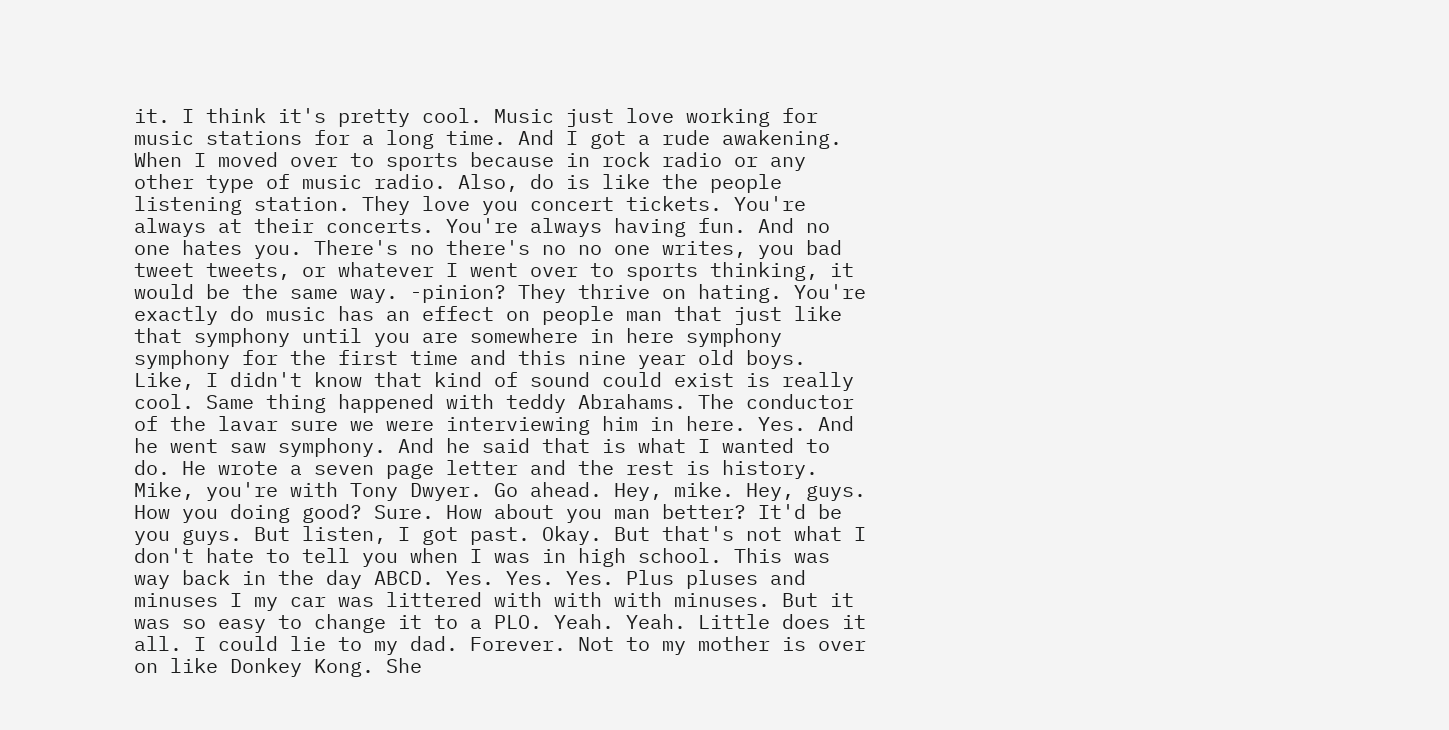it. I think it's pretty cool. Music just love working for music stations for a long time. And I got a rude awakening. When I moved over to sports because in rock radio or any other type of music radio. Also, do is like the people listening station. They love you concert tickets. You're always at their concerts. You're always having fun. And no one hates you. There's no there's no no one writes, you bad tweet tweets, or whatever I went over to sports thinking, it would be the same way. -pinion? They thrive on hating. You're exactly do music has an effect on people man that just like that symphony until you are somewhere in here symphony symphony for the first time and this nine year old boys. Like, I didn't know that kind of sound could exist is really cool. Same thing happened with teddy Abrahams. The conductor of the lavar sure we were interviewing him in here. Yes. And he went saw symphony. And he said that is what I wanted to do. He wrote a seven page letter and the rest is history. Mike, you're with Tony Dwyer. Go ahead. Hey, mike. Hey, guys. How you doing good? Sure. How about you man better? It'd be you guys. But listen, I got past. Okay. But that's not what I don't hate to tell you when I was in high school. This was way back in the day ABCD. Yes. Yes. Yes. Plus pluses and minuses I my car was littered with with with minuses. But it was so easy to change it to a PLO. Yeah. Yeah. Little does it all. I could lie to my dad. Forever. Not to my mother is over on like Donkey Kong. She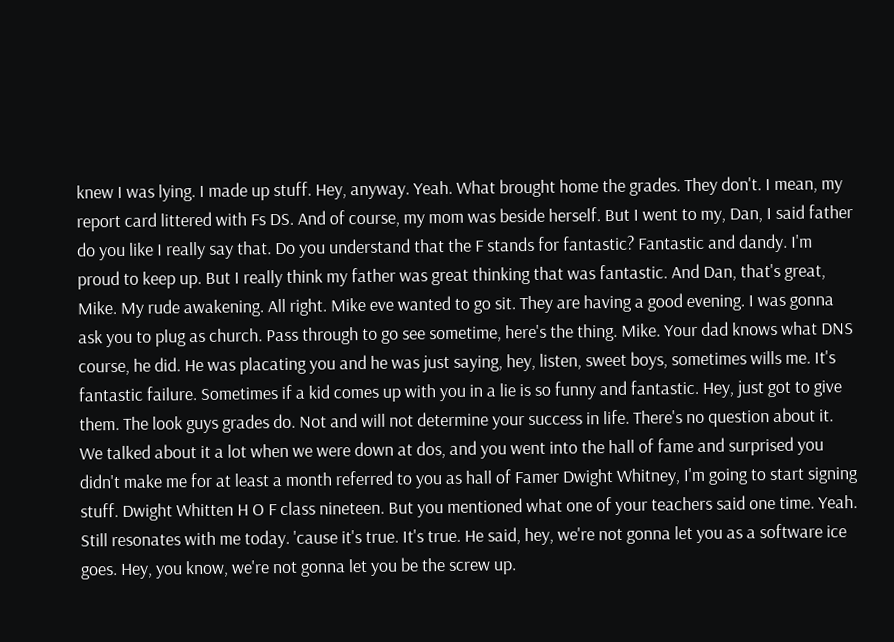knew I was lying. I made up stuff. Hey, anyway. Yeah. What brought home the grades. They don't. I mean, my report card littered with Fs DS. And of course, my mom was beside herself. But I went to my, Dan, I said father do you like I really say that. Do you understand that the F stands for fantastic? Fantastic and dandy. I'm proud to keep up. But I really think my father was great thinking that was fantastic. And Dan, that's great, Mike. My rude awakening. All right. Mike eve wanted to go sit. They are having a good evening. I was gonna ask you to plug as church. Pass through to go see sometime, here's the thing. Mike. Your dad knows what DNS course, he did. He was placating you and he was just saying, hey, listen, sweet boys, sometimes wills me. It's fantastic failure. Sometimes if a kid comes up with you in a lie is so funny and fantastic. Hey, just got to give them. The look guys grades do. Not and will not determine your success in life. There's no question about it. We talked about it a lot when we were down at dos, and you went into the hall of fame and surprised you didn't make me for at least a month referred to you as hall of Famer Dwight Whitney, I'm going to start signing stuff. Dwight Whitten H O F class nineteen. But you mentioned what one of your teachers said one time. Yeah. Still resonates with me today. 'cause it's true. It's true. He said, hey, we're not gonna let you as a software ice goes. Hey, you know, we're not gonna let you be the screw up.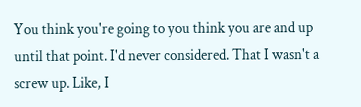You think you're going to you think you are and up until that point. I'd never considered. That I wasn't a screw up. Like, I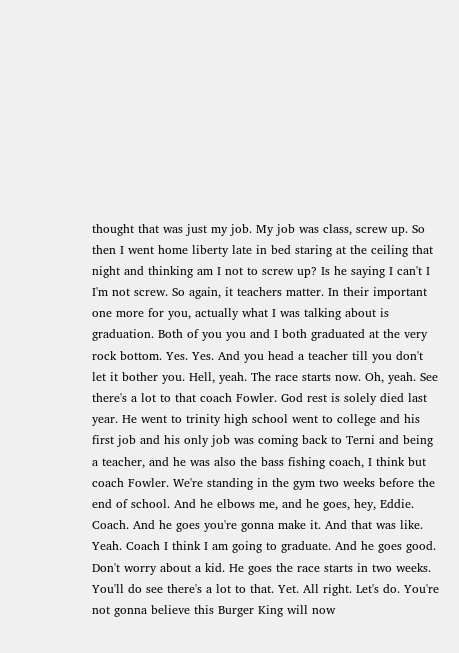thought that was just my job. My job was class, screw up. So then I went home liberty late in bed staring at the ceiling that night and thinking am I not to screw up? Is he saying I can't I I'm not screw. So again, it teachers matter. In their important one more for you, actually what I was talking about is graduation. Both of you you and I both graduated at the very rock bottom. Yes. Yes. And you head a teacher till you don't let it bother you. Hell, yeah. The race starts now. Oh, yeah. See there's a lot to that coach Fowler. God rest is solely died last year. He went to trinity high school went to college and his first job and his only job was coming back to Terni and being a teacher, and he was also the bass fishing coach, I think but coach Fowler. We're standing in the gym two weeks before the end of school. And he elbows me, and he goes, hey, Eddie. Coach. And he goes you're gonna make it. And that was like. Yeah. Coach I think I am going to graduate. And he goes good. Don't worry about a kid. He goes the race starts in two weeks. You'll do see there's a lot to that. Yet. All right. Let's do. You're not gonna believe this Burger King will now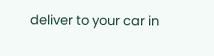deliver to your car in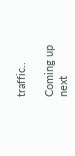traffic..

Coming up next